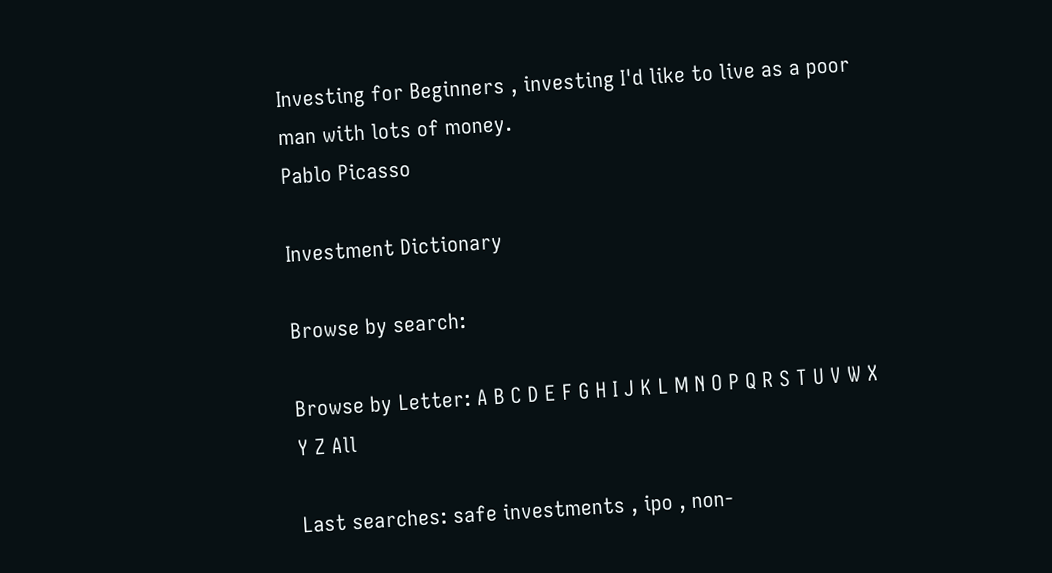Investing for Beginners , investing I'd like to live as a poor man with lots of money.
Pablo Picasso

Investment Dictionary

Browse by search:

Browse by Letter: A B C D E F G H I J K L M N O P Q R S T U V W X Y Z All

Last searches: safe investments , ipo , non-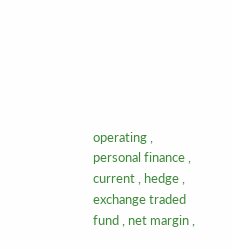operating , personal finance , current , hedge , exchange traded fund , net margin ,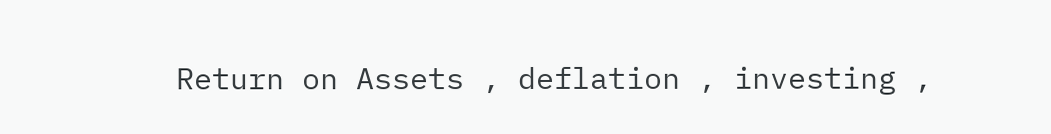Return on Assets , deflation , investing ,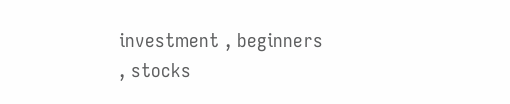investment , beginners , stocks